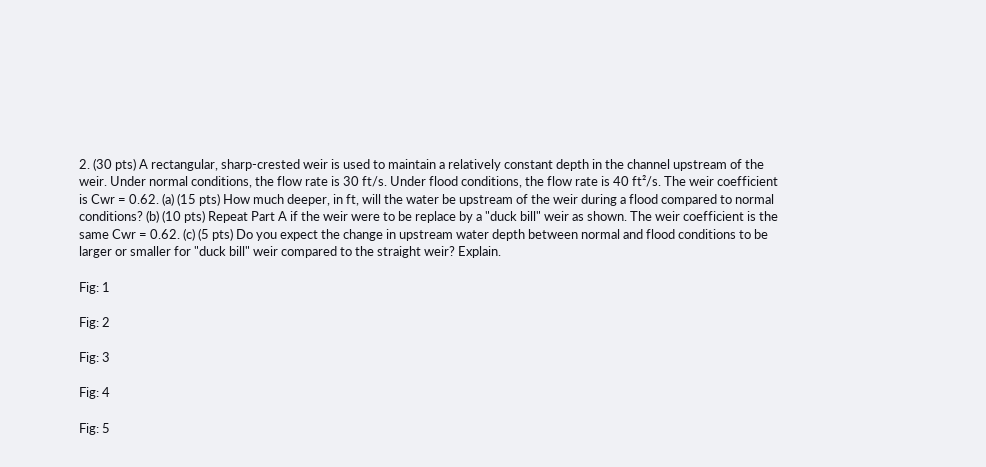2. (30 pts) A rectangular, sharp-crested weir is used to maintain a relatively constant depth in the channel upstream of the weir. Under normal conditions, the flow rate is 30 ft/s. Under flood conditions, the flow rate is 40 ft²/s. The weir coefficient is Cwr = 0.62. (a) (15 pts) How much deeper, in ft, will the water be upstream of the weir during a flood compared to normal conditions? (b) (10 pts) Repeat Part A if the weir were to be replace by a "duck bill" weir as shown. The weir coefficient is the same Cwr = 0.62. (c) (5 pts) Do you expect the change in upstream water depth between normal and flood conditions to be larger or smaller for "duck bill" weir compared to the straight weir? Explain.

Fig: 1

Fig: 2

Fig: 3

Fig: 4

Fig: 5